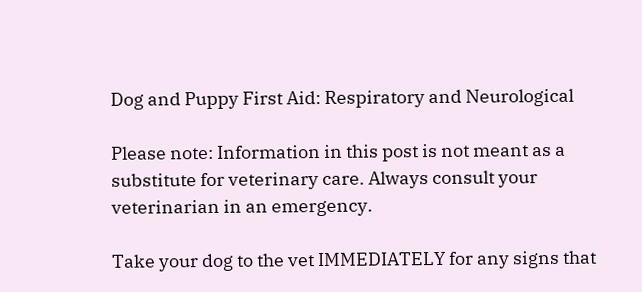Dog and Puppy First Aid: Respiratory and Neurological

Please note: Information in this post is not meant as a substitute for veterinary care. Always consult your veterinarian in an emergency.

Take your dog to the vet IMMEDIATELY for any signs that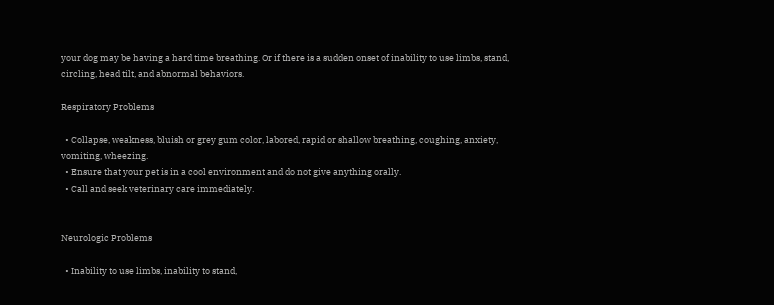your dog may be having a hard time breathing. Or if there is a sudden onset of inability to use limbs, stand, circling, head tilt, and abnormal behaviors.

Respiratory Problems

  • Collapse, weakness, bluish or grey gum color, labored, rapid or shallow breathing, coughing, anxiety, vomiting, wheezing.
  • Ensure that your pet is in a cool environment and do not give anything orally.
  • Call and seek veterinary care immediately.


Neurologic Problems

  • Inability to use limbs, inability to stand,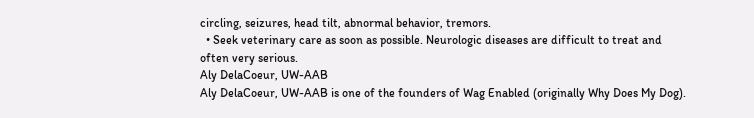circling, seizures, head tilt, abnormal behavior, tremors.
  • Seek veterinary care as soon as possible. Neurologic diseases are difficult to treat and often very serious.
Aly DelaCoeur, UW-AAB
Aly DelaCoeur, UW-AAB is one of the founders of Wag Enabled (originally Why Does My Dog).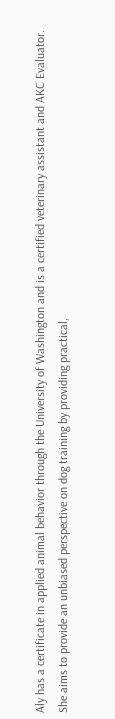Aly has a certificate in applied animal behavior through the University of Washington and is a certified veterinary assistant and AKC Evaluator. She aims to provide an unbiased perspective on dog training by providing practical,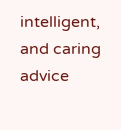intelligent, and caring advice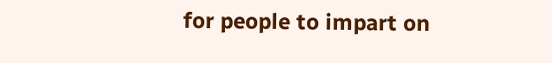for people to impart on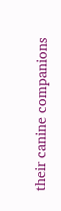their canine companions